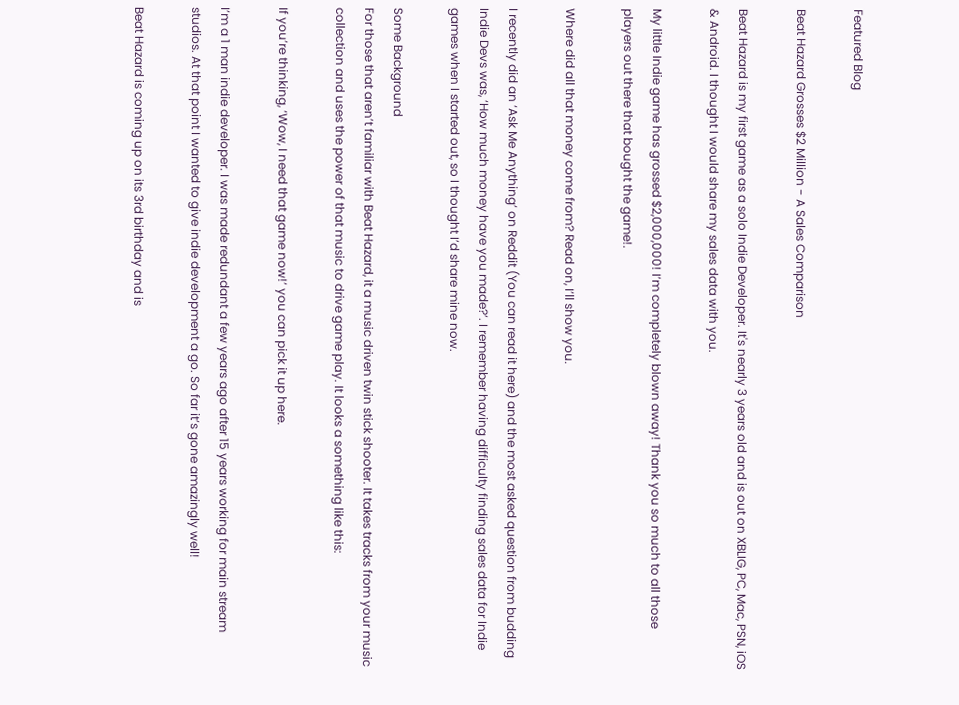Featured Blog

Beat Hazard Grosses $2 Million - A Sales Comparison

Beat Hazard is my first game as a solo Indie Developer. It's nearly 3 years old and is out on XBLIG, PC, Mac, PSN, iOS & Android. I thought I would share my sales data with you.

My little Indie game has grossed $2,000,000! I’m completely blown away! Thank you so much to all those players out there that bought the game!.

Where did all that money come from? Read on, I’ll show you.

I recently did an ‘Ask Me Anything’ on Reddit (You can read it here) and the most asked question from budding Indie Devs was, ‘How much money have you made?’. I remember having difficulty finding sales data for Indie games when I started out, so I thought I’d share mine now.

Some Background
For those that aren’t familiar with Beat Hazard, it a music driven twin stick shooter. It takes tracks from your music collection and uses the power of that music to drive game play. It looks a something like this:

If you’re thinking, ‘Wow, I need that game now!’ you can pick it up here.

I’m a 1 man indie developer. I was made redundant a few years ago after 15 years working for main stream studios. At that point I wanted to give indie development a go. So far it’s gone amazingly well!

Beat Hazard is coming up on its 3rd birthday and is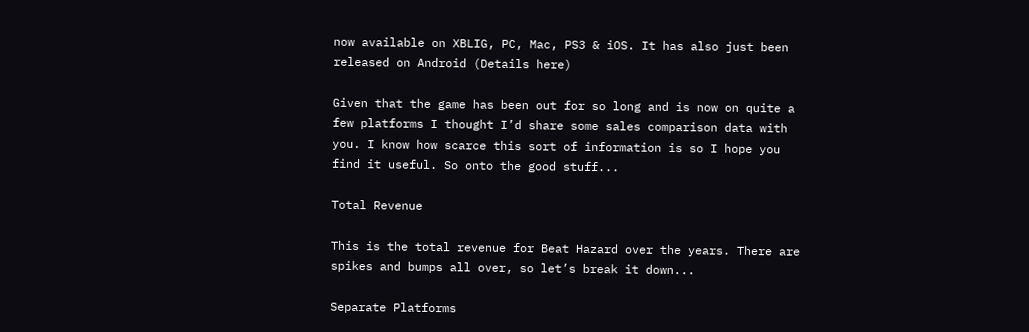now available on XBLIG, PC, Mac, PS3 & iOS. It has also just been released on Android (Details here)

Given that the game has been out for so long and is now on quite a few platforms I thought I’d share some sales comparison data with you. I know how scarce this sort of information is so I hope you find it useful. So onto the good stuff...

Total Revenue

This is the total revenue for Beat Hazard over the years. There are spikes and bumps all over, so let’s break it down...

Separate Platforms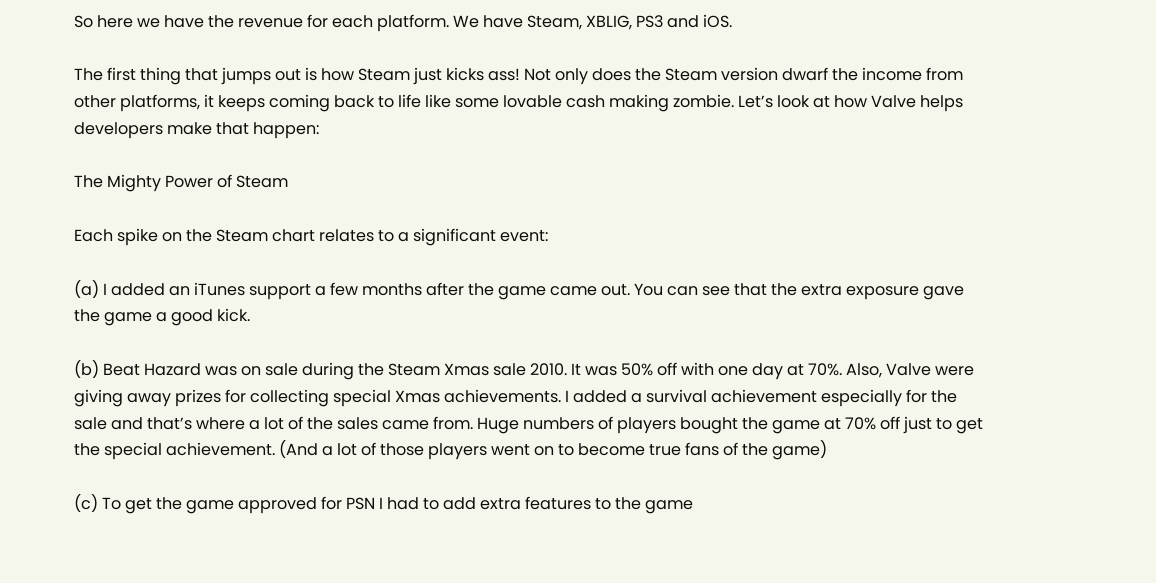So here we have the revenue for each platform. We have Steam, XBLIG, PS3 and iOS.

The first thing that jumps out is how Steam just kicks ass! Not only does the Steam version dwarf the income from other platforms, it keeps coming back to life like some lovable cash making zombie. Let’s look at how Valve helps developers make that happen:

The Mighty Power of Steam

Each spike on the Steam chart relates to a significant event:

(a) I added an iTunes support a few months after the game came out. You can see that the extra exposure gave the game a good kick.

(b) Beat Hazard was on sale during the Steam Xmas sale 2010. It was 50% off with one day at 70%. Also, Valve were giving away prizes for collecting special Xmas achievements. I added a survival achievement especially for the sale and that’s where a lot of the sales came from. Huge numbers of players bought the game at 70% off just to get the special achievement. (And a lot of those players went on to become true fans of the game)

(c) To get the game approved for PSN I had to add extra features to the game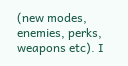(new modes, enemies, perks, weapons etc). I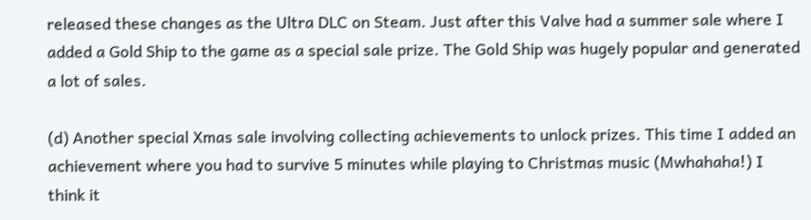released these changes as the Ultra DLC on Steam. Just after this Valve had a summer sale where I added a Gold Ship to the game as a special sale prize. The Gold Ship was hugely popular and generated a lot of sales.

(d) Another special Xmas sale involving collecting achievements to unlock prizes. This time I added an achievement where you had to survive 5 minutes while playing to Christmas music (Mwhahaha!) I think it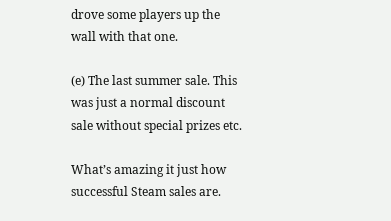drove some players up the wall with that one.

(e) The last summer sale. This was just a normal discount sale without special prizes etc.

What’s amazing it just how successful Steam sales are.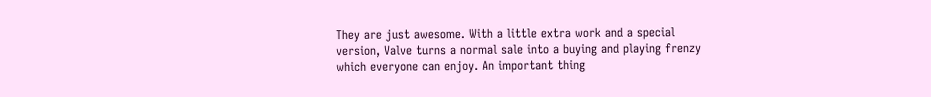They are just awesome. With a little extra work and a special version, Valve turns a normal sale into a buying and playing frenzy which everyone can enjoy. An important thing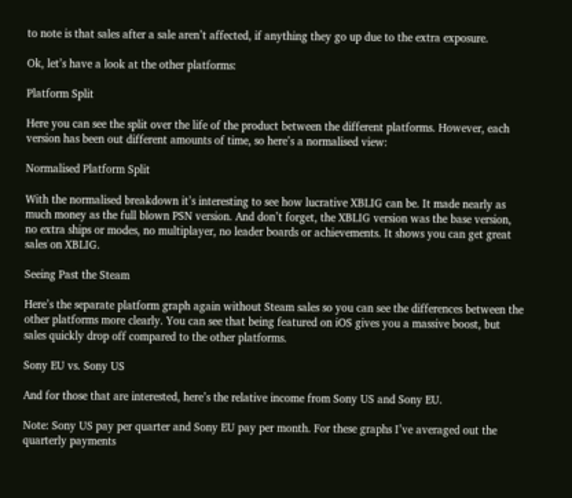to note is that sales after a sale aren’t affected, if anything they go up due to the extra exposure.

Ok, let’s have a look at the other platforms:

Platform Split

Here you can see the split over the life of the product between the different platforms. However, each version has been out different amounts of time, so here’s a normalised view:

Normalised Platform Split

With the normalised breakdown it’s interesting to see how lucrative XBLIG can be. It made nearly as much money as the full blown PSN version. And don’t forget, the XBLIG version was the base version, no extra ships or modes, no multiplayer, no leader boards or achievements. It shows you can get great sales on XBLIG.

Seeing Past the Steam

Here’s the separate platform graph again without Steam sales so you can see the differences between the other platforms more clearly. You can see that being featured on iOS gives you a massive boost, but sales quickly drop off compared to the other platforms.

Sony EU vs. Sony US

And for those that are interested, here’s the relative income from Sony US and Sony EU.

Note: Sony US pay per quarter and Sony EU pay per month. For these graphs I’ve averaged out the quarterly payments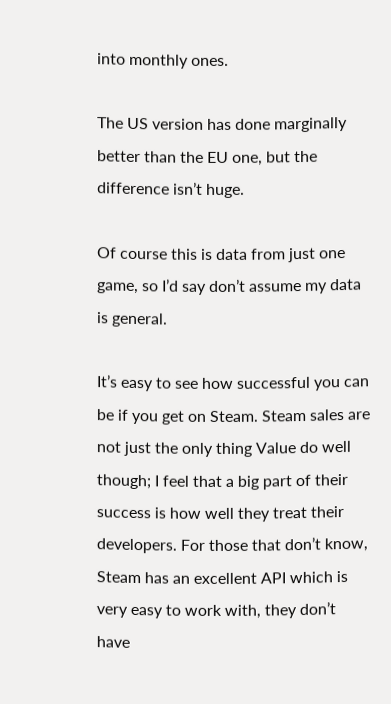into monthly ones.

The US version has done marginally better than the EU one, but the difference isn’t huge.

Of course this is data from just one game, so I’d say don’t assume my data is general.

It’s easy to see how successful you can be if you get on Steam. Steam sales are not just the only thing Value do well though; I feel that a big part of their success is how well they treat their developers. For those that don’t know, Steam has an excellent API which is very easy to work with, they don’t have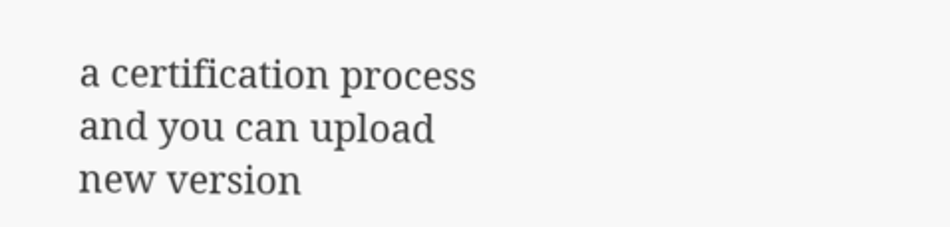a certification process and you can upload new version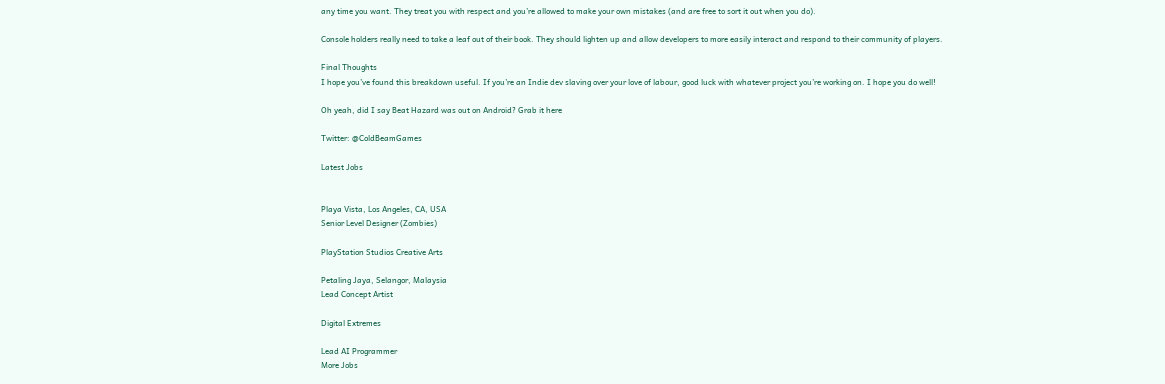any time you want. They treat you with respect and you’re allowed to make your own mistakes (and are free to sort it out when you do).

Console holders really need to take a leaf out of their book. They should lighten up and allow developers to more easily interact and respond to their community of players.

Final Thoughts
I hope you’ve found this breakdown useful. If you’re an Indie dev slaving over your love of labour, good luck with whatever project you’re working on. I hope you do well!

Oh yeah, did I say Beat Hazard was out on Android? Grab it here

Twitter: @ColdBeamGames

Latest Jobs


Playa Vista, Los Angeles, CA, USA
Senior Level Designer (Zombies)

PlayStation Studios Creative Arts

Petaling Jaya, Selangor, Malaysia
Lead Concept Artist

Digital Extremes

Lead AI Programmer
More Jobs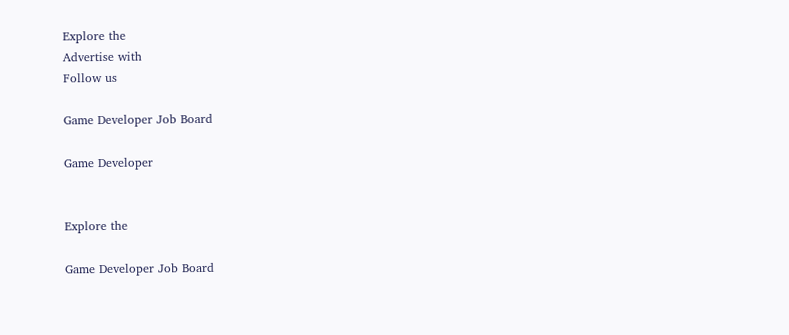Explore the
Advertise with
Follow us

Game Developer Job Board

Game Developer


Explore the

Game Developer Job Board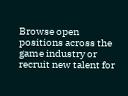Browse open positions across the game industry or recruit new talent for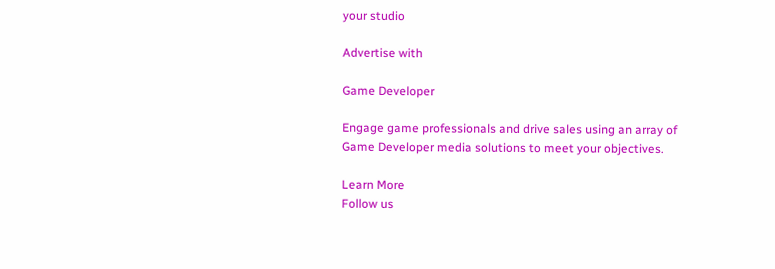your studio

Advertise with

Game Developer

Engage game professionals and drive sales using an array of Game Developer media solutions to meet your objectives.

Learn More
Follow us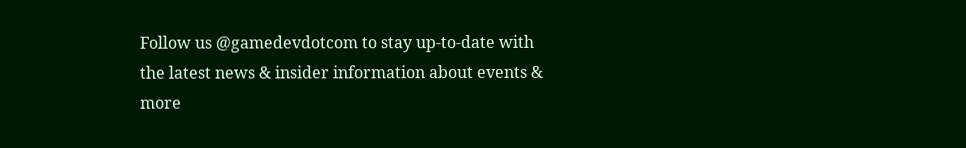Follow us @gamedevdotcom to stay up-to-date with the latest news & insider information about events & more